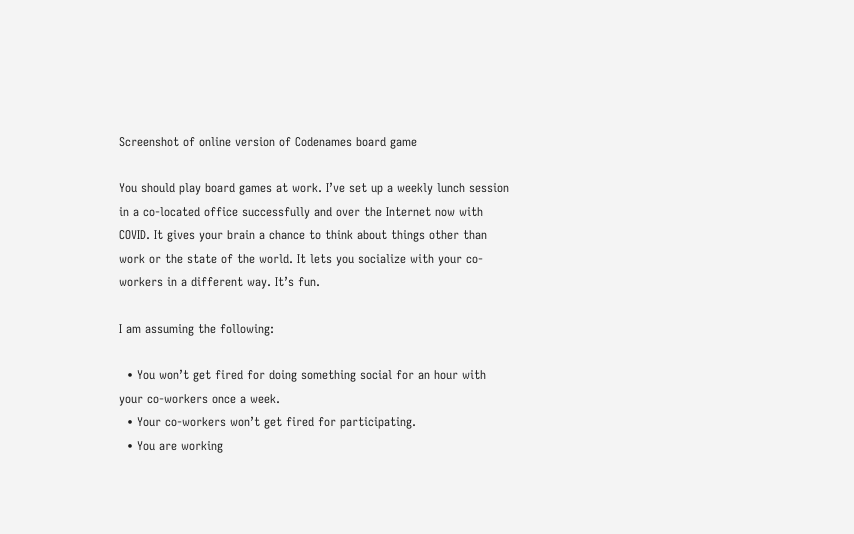Screenshot of online version of Codenames board game

You should play board games at work. I’ve set up a weekly lunch session in a co-located office successfully and over the Internet now with COVID. It gives your brain a chance to think about things other than work or the state of the world. It lets you socialize with your co-workers in a different way. It’s fun.

I am assuming the following:

  • You won’t get fired for doing something social for an hour with your co-workers once a week.
  • Your co-workers won’t get fired for participating.
  • You are working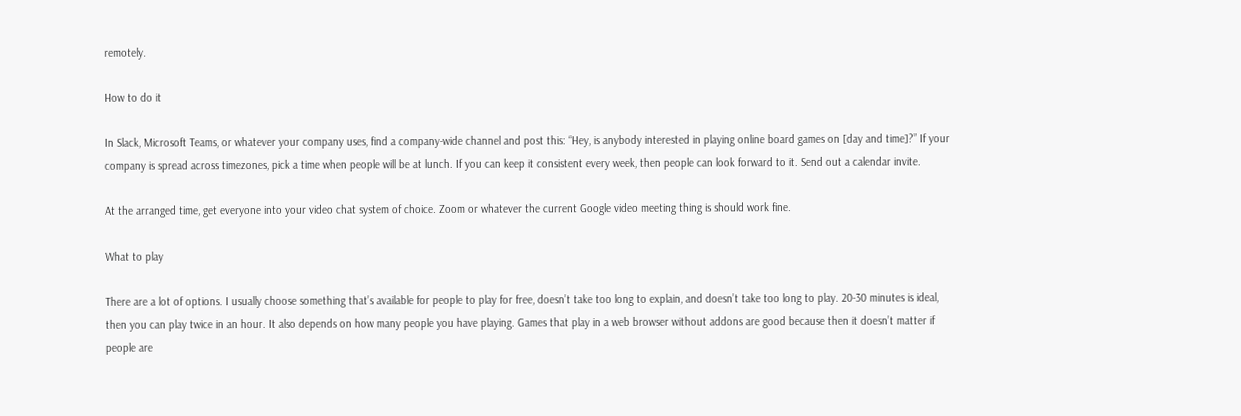remotely.

How to do it

In Slack, Microsoft Teams, or whatever your company uses, find a company-wide channel and post this: “Hey, is anybody interested in playing online board games on [day and time]?” If your company is spread across timezones, pick a time when people will be at lunch. If you can keep it consistent every week, then people can look forward to it. Send out a calendar invite.

At the arranged time, get everyone into your video chat system of choice. Zoom or whatever the current Google video meeting thing is should work fine.

What to play

There are a lot of options. I usually choose something that’s available for people to play for free, doesn’t take too long to explain, and doesn’t take too long to play. 20-30 minutes is ideal, then you can play twice in an hour. It also depends on how many people you have playing. Games that play in a web browser without addons are good because then it doesn’t matter if people are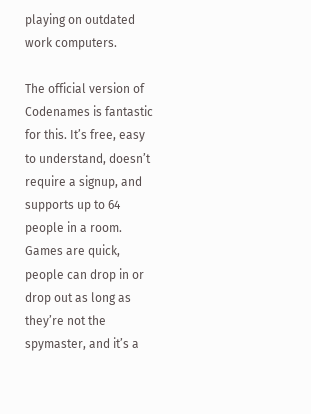playing on outdated work computers.

The official version of Codenames is fantastic for this. It’s free, easy to understand, doesn’t require a signup, and supports up to 64 people in a room. Games are quick, people can drop in or drop out as long as they’re not the spymaster, and it’s a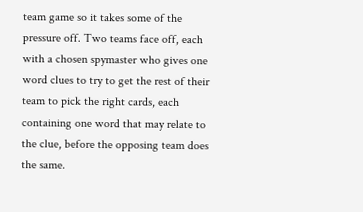team game so it takes some of the pressure off. Two teams face off, each with a chosen spymaster who gives one word clues to try to get the rest of their team to pick the right cards, each containing one word that may relate to the clue, before the opposing team does the same.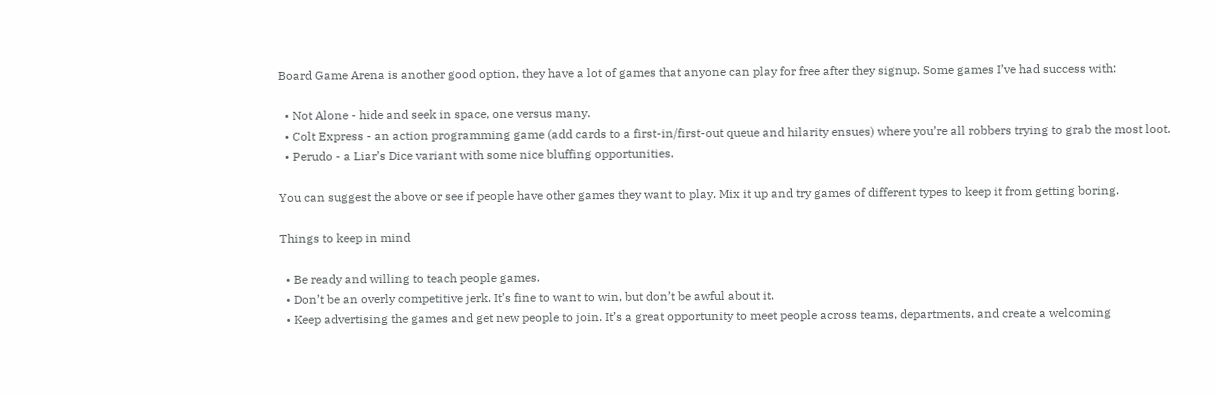Board Game Arena is another good option, they have a lot of games that anyone can play for free after they signup. Some games I’ve had success with:

  • Not Alone - hide and seek in space, one versus many.
  • Colt Express - an action programming game (add cards to a first-in/first-out queue and hilarity ensues) where you’re all robbers trying to grab the most loot.
  • Perudo - a Liar’s Dice variant with some nice bluffing opportunities.

You can suggest the above or see if people have other games they want to play. Mix it up and try games of different types to keep it from getting boring.

Things to keep in mind

  • Be ready and willing to teach people games.
  • Don’t be an overly competitive jerk. It’s fine to want to win, but don’t be awful about it.
  • Keep advertising the games and get new people to join. It’s a great opportunity to meet people across teams, departments, and create a welcoming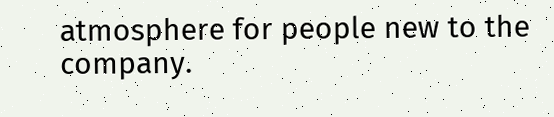atmosphere for people new to the company.